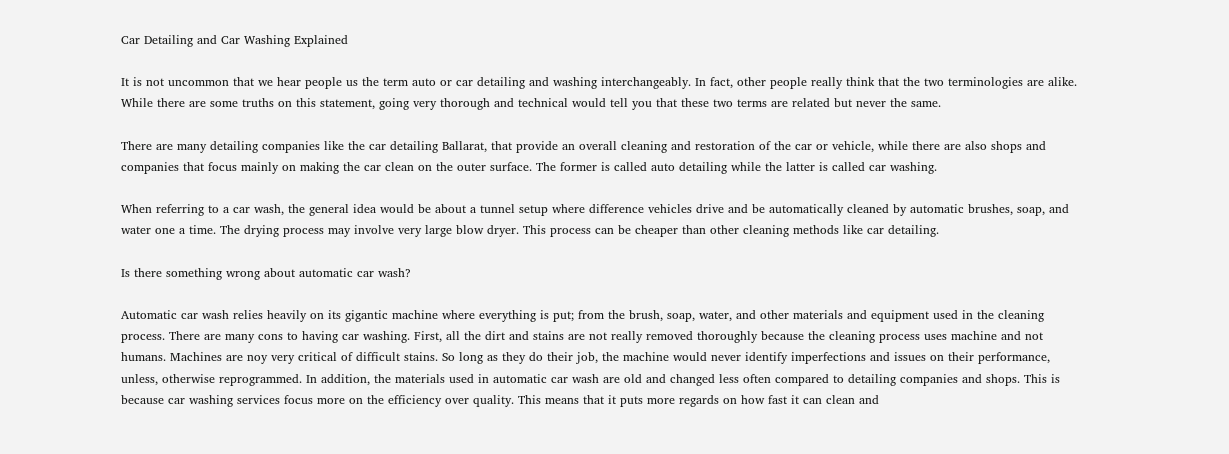Car Detailing and Car Washing Explained

It is not uncommon that we hear people us the term auto or car detailing and washing interchangeably. In fact, other people really think that the two terminologies are alike. While there are some truths on this statement, going very thorough and technical would tell you that these two terms are related but never the same.

There are many detailing companies like the car detailing Ballarat, that provide an overall cleaning and restoration of the car or vehicle, while there are also shops and companies that focus mainly on making the car clean on the outer surface. The former is called auto detailing while the latter is called car washing.

When referring to a car wash, the general idea would be about a tunnel setup where difference vehicles drive and be automatically cleaned by automatic brushes, soap, and water one a time. The drying process may involve very large blow dryer. This process can be cheaper than other cleaning methods like car detailing.

Is there something wrong about automatic car wash?

Automatic car wash relies heavily on its gigantic machine where everything is put; from the brush, soap, water, and other materials and equipment used in the cleaning process. There are many cons to having car washing. First, all the dirt and stains are not really removed thoroughly because the cleaning process uses machine and not humans. Machines are noy very critical of difficult stains. So long as they do their job, the machine would never identify imperfections and issues on their performance, unless, otherwise reprogrammed. In addition, the materials used in automatic car wash are old and changed less often compared to detailing companies and shops. This is because car washing services focus more on the efficiency over quality. This means that it puts more regards on how fast it can clean and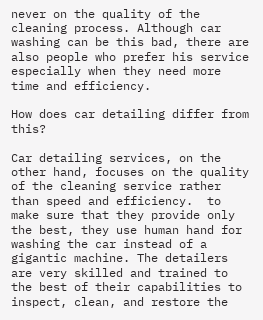never on the quality of the cleaning process. Although car washing can be this bad, there are also people who prefer his service especially when they need more time and efficiency.

How does car detailing differ from this?

Car detailing services, on the other hand, focuses on the quality of the cleaning service rather than speed and efficiency.  to make sure that they provide only the best, they use human hand for washing the car instead of a gigantic machine. The detailers are very skilled and trained to the best of their capabilities to inspect, clean, and restore the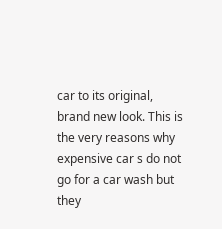car to its original, brand new look. This is the very reasons why expensive car s do not go for a car wash but they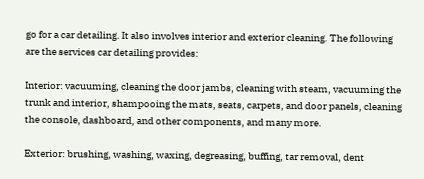go for a car detailing. It also involves interior and exterior cleaning. The following are the services car detailing provides:

Interior: vacuuming, cleaning the door jambs, cleaning with steam, vacuuming the trunk and interior, shampooing the mats, seats, carpets, and door panels, cleaning the console, dashboard, and other components, and many more.

Exterior: brushing, washing, waxing, degreasing, buffing, tar removal, dent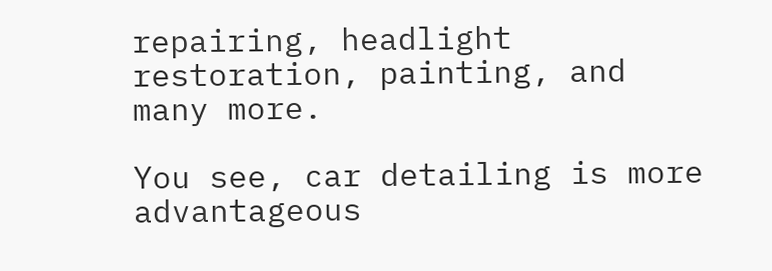repairing, headlight restoration, painting, and many more.

You see, car detailing is more advantageous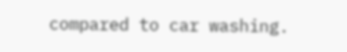compared to car washing.